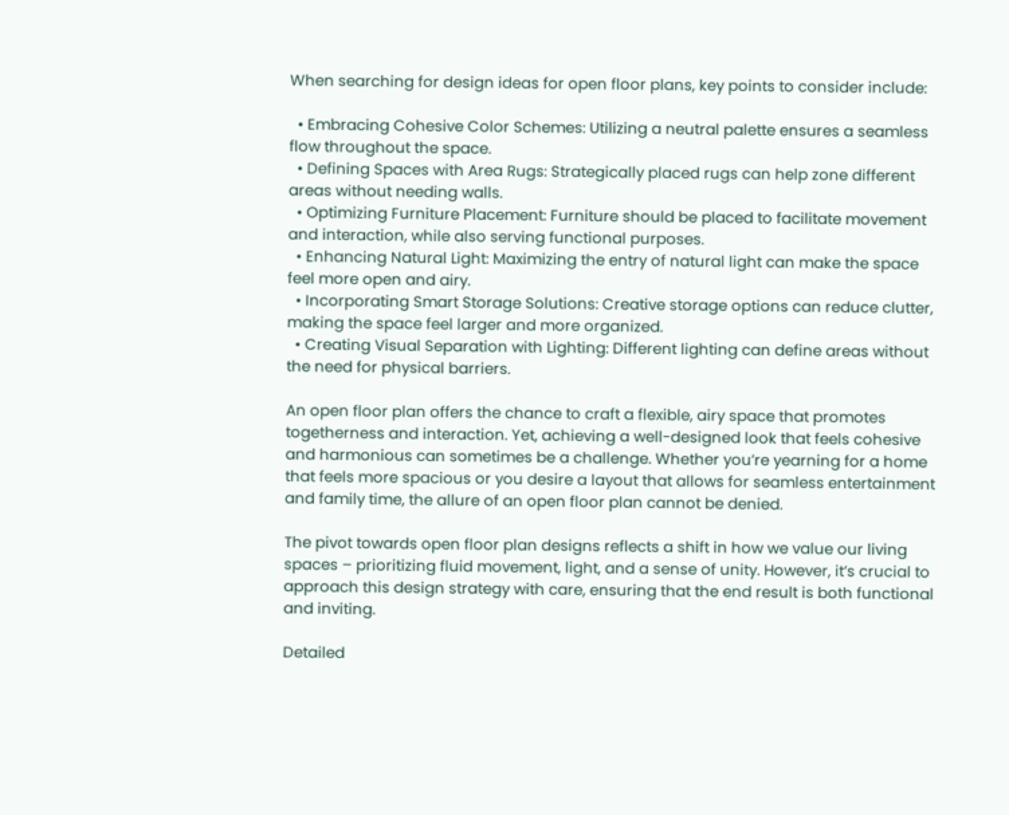When searching for design ideas for open floor plans, key points to consider include:

  • Embracing Cohesive Color Schemes: Utilizing a neutral palette ensures a seamless flow throughout the space.
  • Defining Spaces with Area Rugs: Strategically placed rugs can help zone different areas without needing walls.
  • Optimizing Furniture Placement: Furniture should be placed to facilitate movement and interaction, while also serving functional purposes.
  • Enhancing Natural Light: Maximizing the entry of natural light can make the space feel more open and airy.
  • Incorporating Smart Storage Solutions: Creative storage options can reduce clutter, making the space feel larger and more organized.
  • Creating Visual Separation with Lighting: Different lighting can define areas without the need for physical barriers.

An open floor plan offers the chance to craft a flexible, airy space that promotes togetherness and interaction. Yet, achieving a well-designed look that feels cohesive and harmonious can sometimes be a challenge. Whether you’re yearning for a home that feels more spacious or you desire a layout that allows for seamless entertainment and family time, the allure of an open floor plan cannot be denied.

The pivot towards open floor plan designs reflects a shift in how we value our living spaces – prioritizing fluid movement, light, and a sense of unity. However, it’s crucial to approach this design strategy with care, ensuring that the end result is both functional and inviting.

Detailed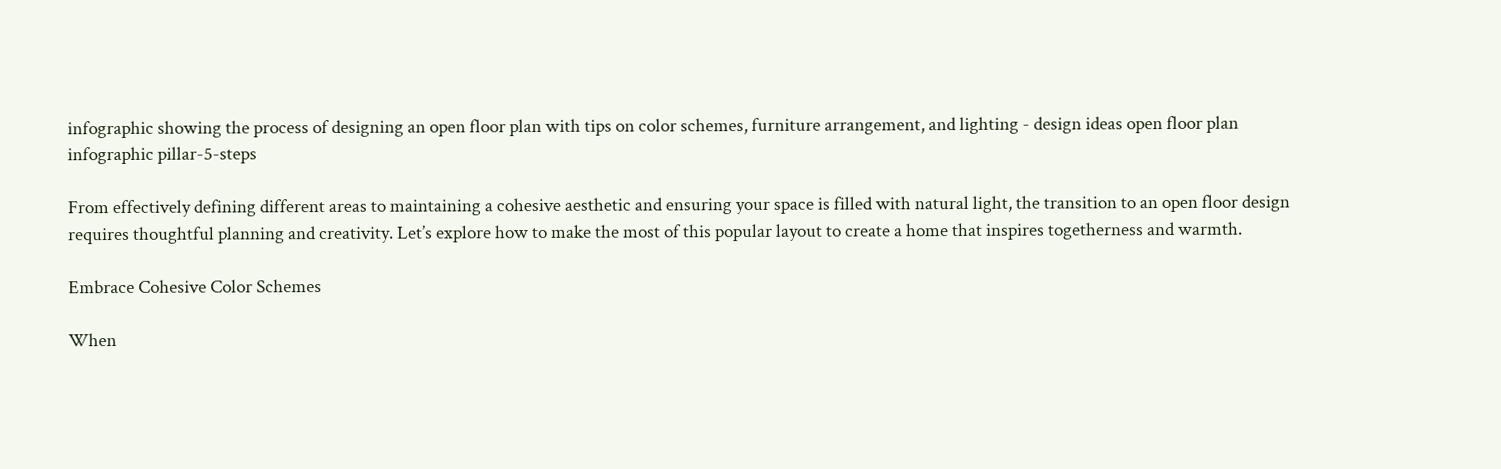infographic showing the process of designing an open floor plan with tips on color schemes, furniture arrangement, and lighting - design ideas open floor plan infographic pillar-5-steps

From effectively defining different areas to maintaining a cohesive aesthetic and ensuring your space is filled with natural light, the transition to an open floor design requires thoughtful planning and creativity. Let’s explore how to make the most of this popular layout to create a home that inspires togetherness and warmth.

Embrace Cohesive Color Schemes

When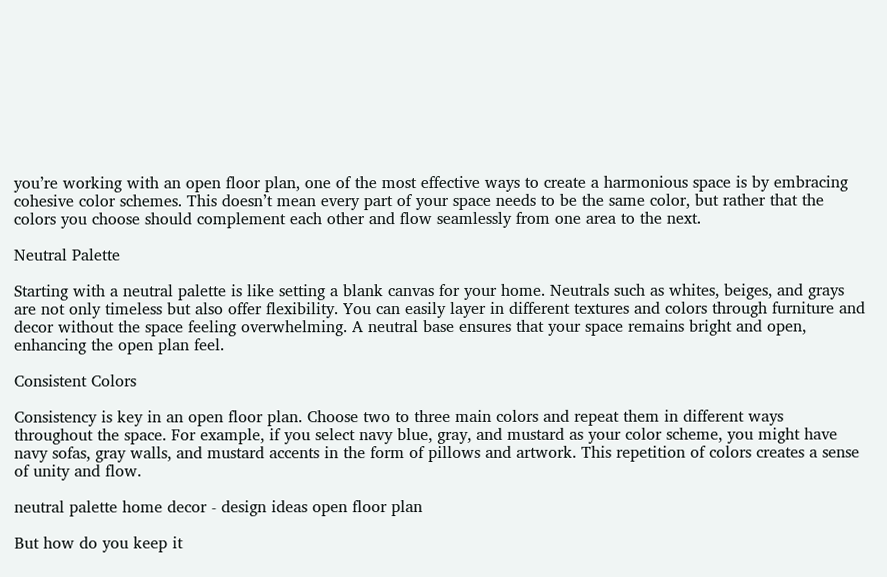you’re working with an open floor plan, one of the most effective ways to create a harmonious space is by embracing cohesive color schemes. This doesn’t mean every part of your space needs to be the same color, but rather that the colors you choose should complement each other and flow seamlessly from one area to the next.

Neutral Palette

Starting with a neutral palette is like setting a blank canvas for your home. Neutrals such as whites, beiges, and grays are not only timeless but also offer flexibility. You can easily layer in different textures and colors through furniture and decor without the space feeling overwhelming. A neutral base ensures that your space remains bright and open, enhancing the open plan feel.

Consistent Colors

Consistency is key in an open floor plan. Choose two to three main colors and repeat them in different ways throughout the space. For example, if you select navy blue, gray, and mustard as your color scheme, you might have navy sofas, gray walls, and mustard accents in the form of pillows and artwork. This repetition of colors creates a sense of unity and flow.

neutral palette home decor - design ideas open floor plan

But how do you keep it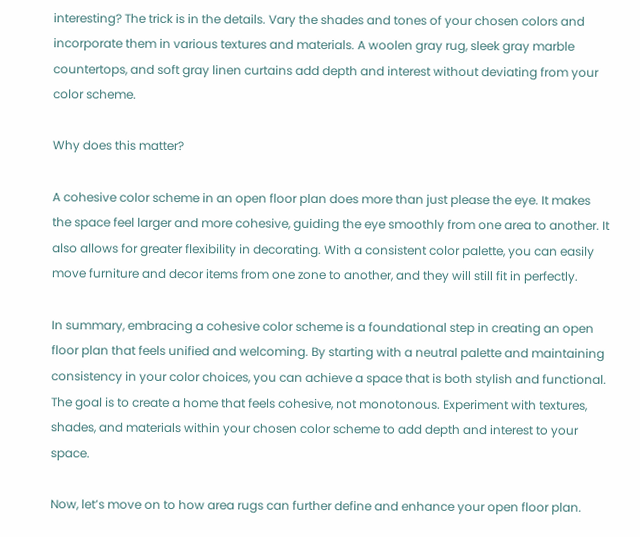interesting? The trick is in the details. Vary the shades and tones of your chosen colors and incorporate them in various textures and materials. A woolen gray rug, sleek gray marble countertops, and soft gray linen curtains add depth and interest without deviating from your color scheme.

Why does this matter?

A cohesive color scheme in an open floor plan does more than just please the eye. It makes the space feel larger and more cohesive, guiding the eye smoothly from one area to another. It also allows for greater flexibility in decorating. With a consistent color palette, you can easily move furniture and decor items from one zone to another, and they will still fit in perfectly.

In summary, embracing a cohesive color scheme is a foundational step in creating an open floor plan that feels unified and welcoming. By starting with a neutral palette and maintaining consistency in your color choices, you can achieve a space that is both stylish and functional. The goal is to create a home that feels cohesive, not monotonous. Experiment with textures, shades, and materials within your chosen color scheme to add depth and interest to your space.

Now, let’s move on to how area rugs can further define and enhance your open floor plan.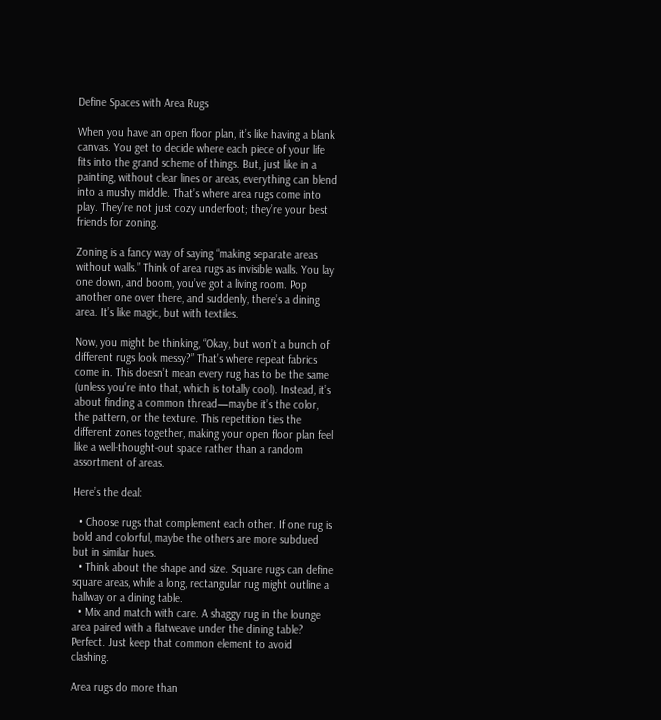Define Spaces with Area Rugs

When you have an open floor plan, it’s like having a blank canvas. You get to decide where each piece of your life fits into the grand scheme of things. But, just like in a painting, without clear lines or areas, everything can blend into a mushy middle. That’s where area rugs come into play. They’re not just cozy underfoot; they’re your best friends for zoning.

Zoning is a fancy way of saying “making separate areas without walls.” Think of area rugs as invisible walls. You lay one down, and boom, you’ve got a living room. Pop another one over there, and suddenly, there’s a dining area. It’s like magic, but with textiles.

Now, you might be thinking, “Okay, but won’t a bunch of different rugs look messy?” That’s where repeat fabrics come in. This doesn’t mean every rug has to be the same (unless you’re into that, which is totally cool). Instead, it’s about finding a common thread—maybe it’s the color, the pattern, or the texture. This repetition ties the different zones together, making your open floor plan feel like a well-thought-out space rather than a random assortment of areas.

Here’s the deal:

  • Choose rugs that complement each other. If one rug is bold and colorful, maybe the others are more subdued but in similar hues.
  • Think about the shape and size. Square rugs can define square areas, while a long, rectangular rug might outline a hallway or a dining table.
  • Mix and match with care. A shaggy rug in the lounge area paired with a flatweave under the dining table? Perfect. Just keep that common element to avoid clashing.

Area rugs do more than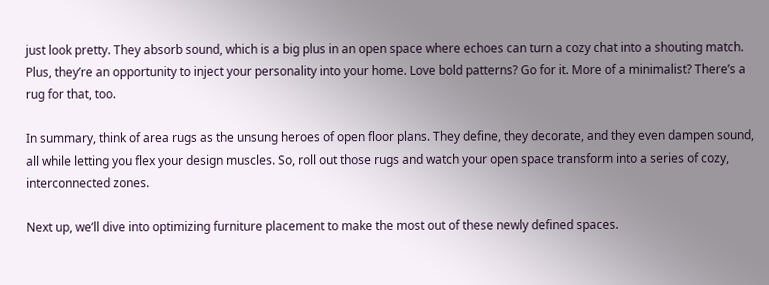just look pretty. They absorb sound, which is a big plus in an open space where echoes can turn a cozy chat into a shouting match. Plus, they’re an opportunity to inject your personality into your home. Love bold patterns? Go for it. More of a minimalist? There’s a rug for that, too.

In summary, think of area rugs as the unsung heroes of open floor plans. They define, they decorate, and they even dampen sound, all while letting you flex your design muscles. So, roll out those rugs and watch your open space transform into a series of cozy, interconnected zones.

Next up, we’ll dive into optimizing furniture placement to make the most out of these newly defined spaces.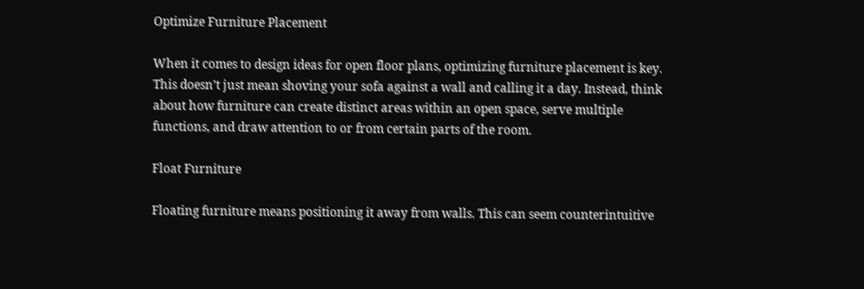Optimize Furniture Placement

When it comes to design ideas for open floor plans, optimizing furniture placement is key. This doesn’t just mean shoving your sofa against a wall and calling it a day. Instead, think about how furniture can create distinct areas within an open space, serve multiple functions, and draw attention to or from certain parts of the room.

Float Furniture

Floating furniture means positioning it away from walls. This can seem counterintuitive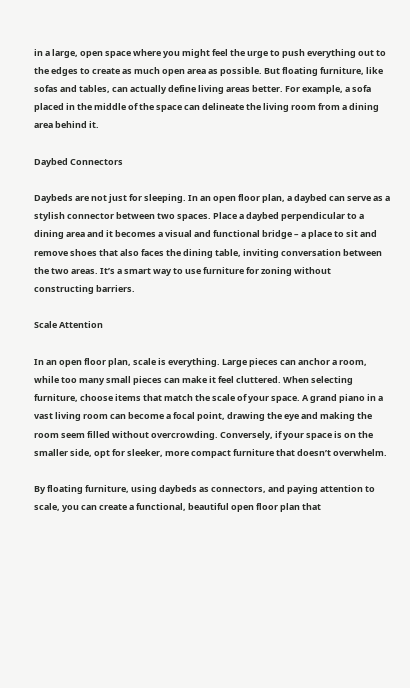in a large, open space where you might feel the urge to push everything out to the edges to create as much open area as possible. But floating furniture, like sofas and tables, can actually define living areas better. For example, a sofa placed in the middle of the space can delineate the living room from a dining area behind it.

Daybed Connectors

Daybeds are not just for sleeping. In an open floor plan, a daybed can serve as a stylish connector between two spaces. Place a daybed perpendicular to a dining area and it becomes a visual and functional bridge – a place to sit and remove shoes that also faces the dining table, inviting conversation between the two areas. It’s a smart way to use furniture for zoning without constructing barriers.

Scale Attention

In an open floor plan, scale is everything. Large pieces can anchor a room, while too many small pieces can make it feel cluttered. When selecting furniture, choose items that match the scale of your space. A grand piano in a vast living room can become a focal point, drawing the eye and making the room seem filled without overcrowding. Conversely, if your space is on the smaller side, opt for sleeker, more compact furniture that doesn’t overwhelm.

By floating furniture, using daybeds as connectors, and paying attention to scale, you can create a functional, beautiful open floor plan that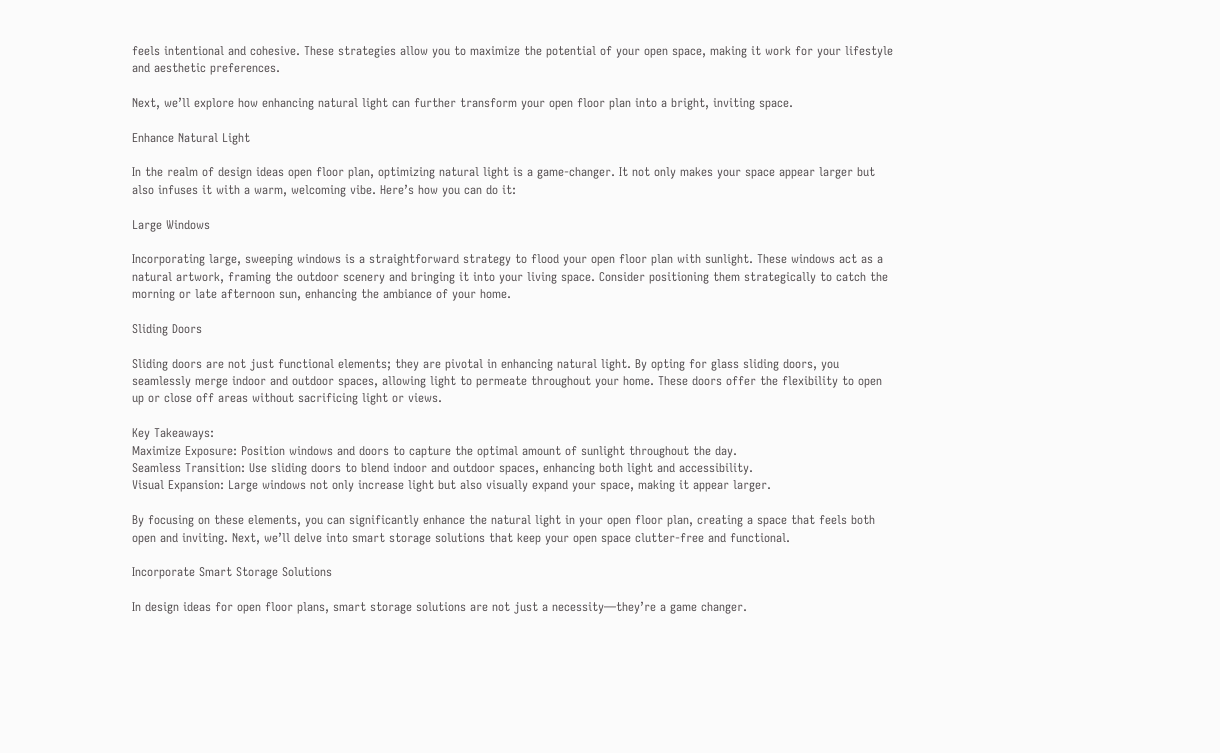feels intentional and cohesive. These strategies allow you to maximize the potential of your open space, making it work for your lifestyle and aesthetic preferences.

Next, we’ll explore how enhancing natural light can further transform your open floor plan into a bright, inviting space.

Enhance Natural Light

In the realm of design ideas open floor plan, optimizing natural light is a game-changer. It not only makes your space appear larger but also infuses it with a warm, welcoming vibe. Here’s how you can do it:

Large Windows

Incorporating large, sweeping windows is a straightforward strategy to flood your open floor plan with sunlight. These windows act as a natural artwork, framing the outdoor scenery and bringing it into your living space. Consider positioning them strategically to catch the morning or late afternoon sun, enhancing the ambiance of your home.

Sliding Doors

Sliding doors are not just functional elements; they are pivotal in enhancing natural light. By opting for glass sliding doors, you seamlessly merge indoor and outdoor spaces, allowing light to permeate throughout your home. These doors offer the flexibility to open up or close off areas without sacrificing light or views.

Key Takeaways:
Maximize Exposure: Position windows and doors to capture the optimal amount of sunlight throughout the day.
Seamless Transition: Use sliding doors to blend indoor and outdoor spaces, enhancing both light and accessibility.
Visual Expansion: Large windows not only increase light but also visually expand your space, making it appear larger.

By focusing on these elements, you can significantly enhance the natural light in your open floor plan, creating a space that feels both open and inviting. Next, we’ll delve into smart storage solutions that keep your open space clutter-free and functional.

Incorporate Smart Storage Solutions

In design ideas for open floor plans, smart storage solutions are not just a necessity—they’re a game changer.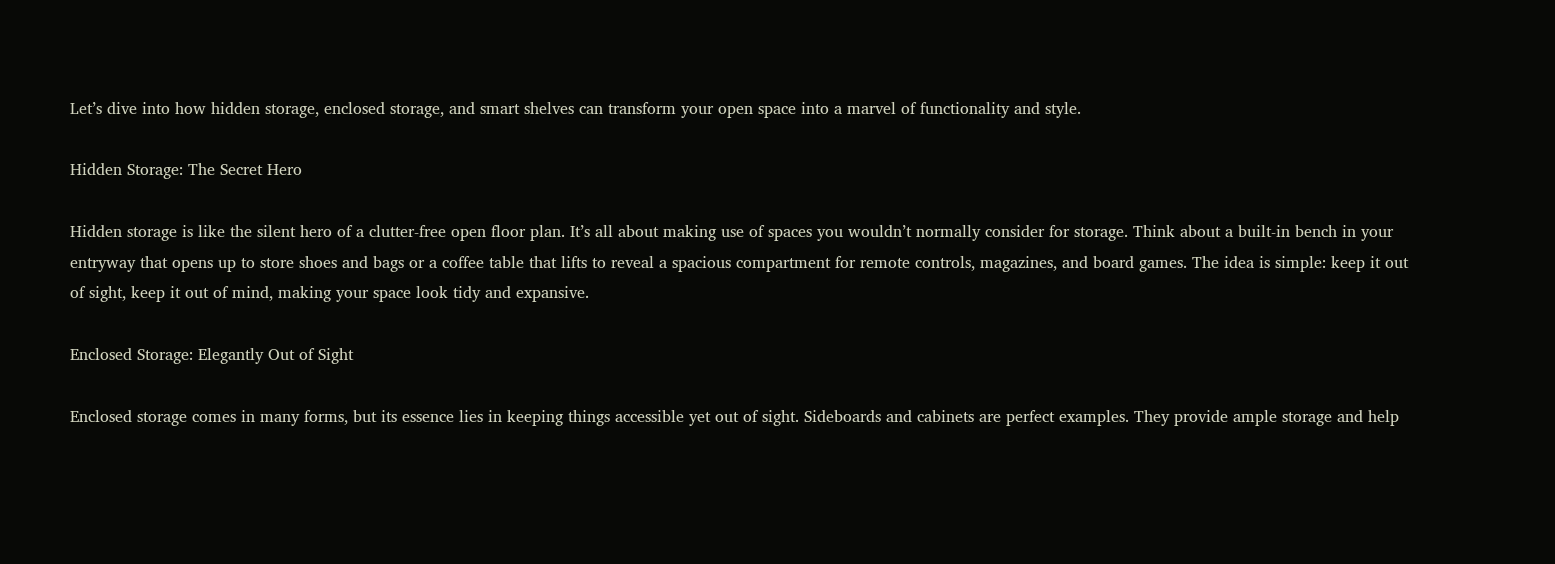Let’s dive into how hidden storage, enclosed storage, and smart shelves can transform your open space into a marvel of functionality and style.

Hidden Storage: The Secret Hero

Hidden storage is like the silent hero of a clutter-free open floor plan. It’s all about making use of spaces you wouldn’t normally consider for storage. Think about a built-in bench in your entryway that opens up to store shoes and bags or a coffee table that lifts to reveal a spacious compartment for remote controls, magazines, and board games. The idea is simple: keep it out of sight, keep it out of mind, making your space look tidy and expansive.

Enclosed Storage: Elegantly Out of Sight

Enclosed storage comes in many forms, but its essence lies in keeping things accessible yet out of sight. Sideboards and cabinets are perfect examples. They provide ample storage and help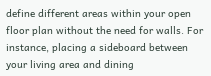define different areas within your open floor plan without the need for walls. For instance, placing a sideboard between your living area and dining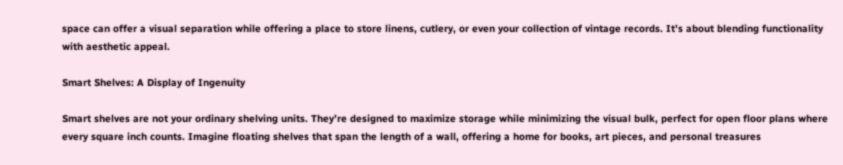space can offer a visual separation while offering a place to store linens, cutlery, or even your collection of vintage records. It’s about blending functionality with aesthetic appeal.

Smart Shelves: A Display of Ingenuity

Smart shelves are not your ordinary shelving units. They’re designed to maximize storage while minimizing the visual bulk, perfect for open floor plans where every square inch counts. Imagine floating shelves that span the length of a wall, offering a home for books, art pieces, and personal treasures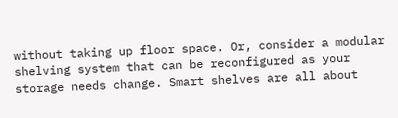without taking up floor space. Or, consider a modular shelving system that can be reconfigured as your storage needs change. Smart shelves are all about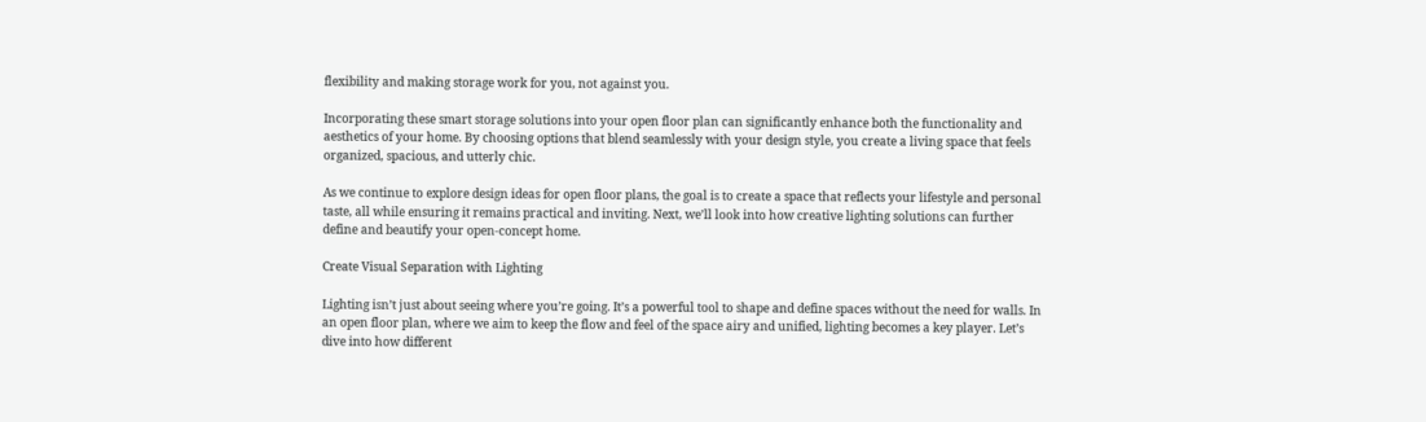flexibility and making storage work for you, not against you.

Incorporating these smart storage solutions into your open floor plan can significantly enhance both the functionality and aesthetics of your home. By choosing options that blend seamlessly with your design style, you create a living space that feels organized, spacious, and utterly chic.

As we continue to explore design ideas for open floor plans, the goal is to create a space that reflects your lifestyle and personal taste, all while ensuring it remains practical and inviting. Next, we’ll look into how creative lighting solutions can further define and beautify your open-concept home.

Create Visual Separation with Lighting

Lighting isn’t just about seeing where you’re going. It’s a powerful tool to shape and define spaces without the need for walls. In an open floor plan, where we aim to keep the flow and feel of the space airy and unified, lighting becomes a key player. Let’s dive into how different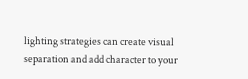lighting strategies can create visual separation and add character to your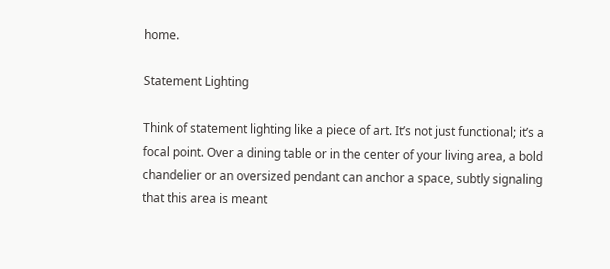home.

Statement Lighting

Think of statement lighting like a piece of art. It’s not just functional; it’s a focal point. Over a dining table or in the center of your living area, a bold chandelier or an oversized pendant can anchor a space, subtly signaling that this area is meant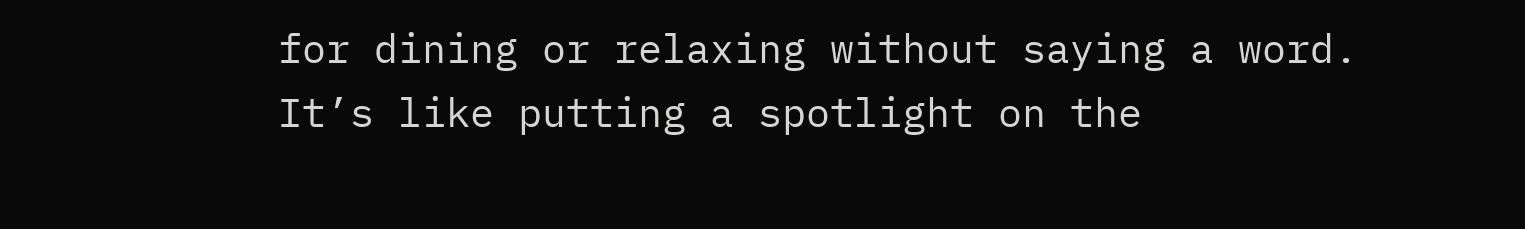for dining or relaxing without saying a word. It’s like putting a spotlight on the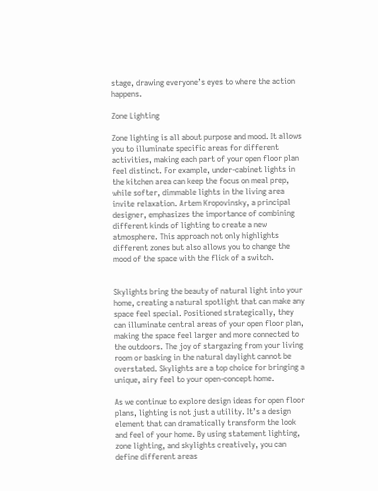stage, drawing everyone’s eyes to where the action happens.

Zone Lighting

Zone lighting is all about purpose and mood. It allows you to illuminate specific areas for different activities, making each part of your open floor plan feel distinct. For example, under-cabinet lights in the kitchen area can keep the focus on meal prep, while softer, dimmable lights in the living area invite relaxation. Artem Kropovinsky, a principal designer, emphasizes the importance of combining different kinds of lighting to create a new atmosphere. This approach not only highlights different zones but also allows you to change the mood of the space with the flick of a switch.


Skylights bring the beauty of natural light into your home, creating a natural spotlight that can make any space feel special. Positioned strategically, they can illuminate central areas of your open floor plan, making the space feel larger and more connected to the outdoors. The joy of stargazing from your living room or basking in the natural daylight cannot be overstated. Skylights are a top choice for bringing a unique, airy feel to your open-concept home.

As we continue to explore design ideas for open floor plans, lighting is not just a utility. It’s a design element that can dramatically transform the look and feel of your home. By using statement lighting, zone lighting, and skylights creatively, you can define different areas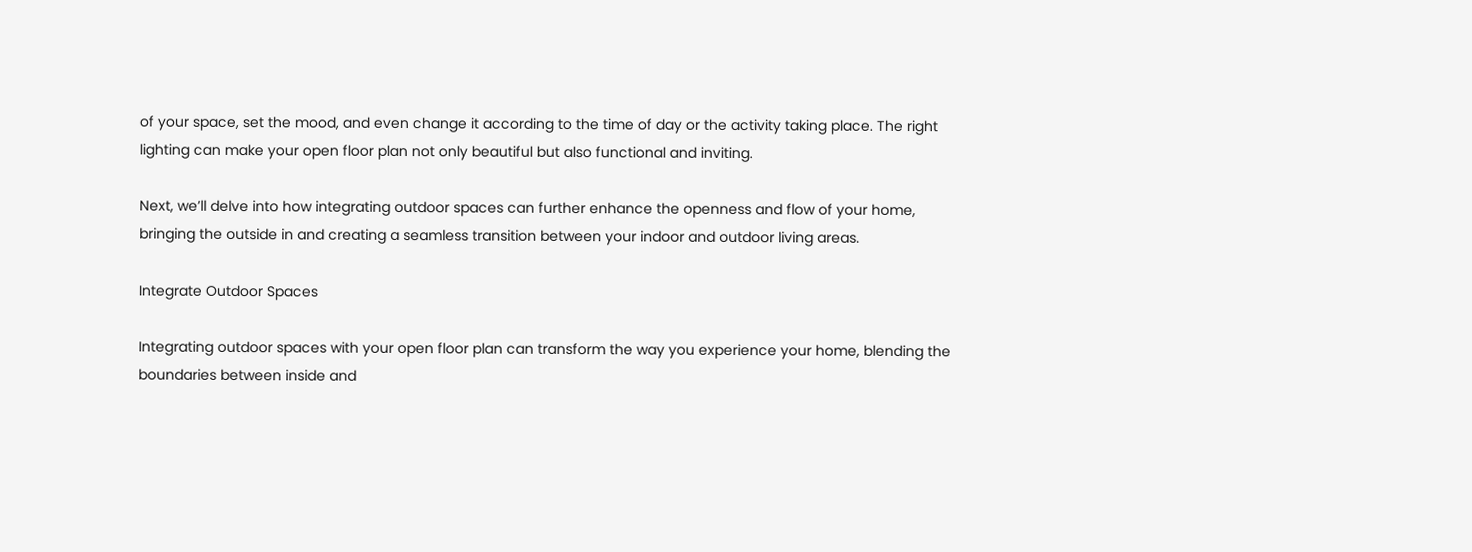of your space, set the mood, and even change it according to the time of day or the activity taking place. The right lighting can make your open floor plan not only beautiful but also functional and inviting.

Next, we’ll delve into how integrating outdoor spaces can further enhance the openness and flow of your home, bringing the outside in and creating a seamless transition between your indoor and outdoor living areas.

Integrate Outdoor Spaces

Integrating outdoor spaces with your open floor plan can transform the way you experience your home, blending the boundaries between inside and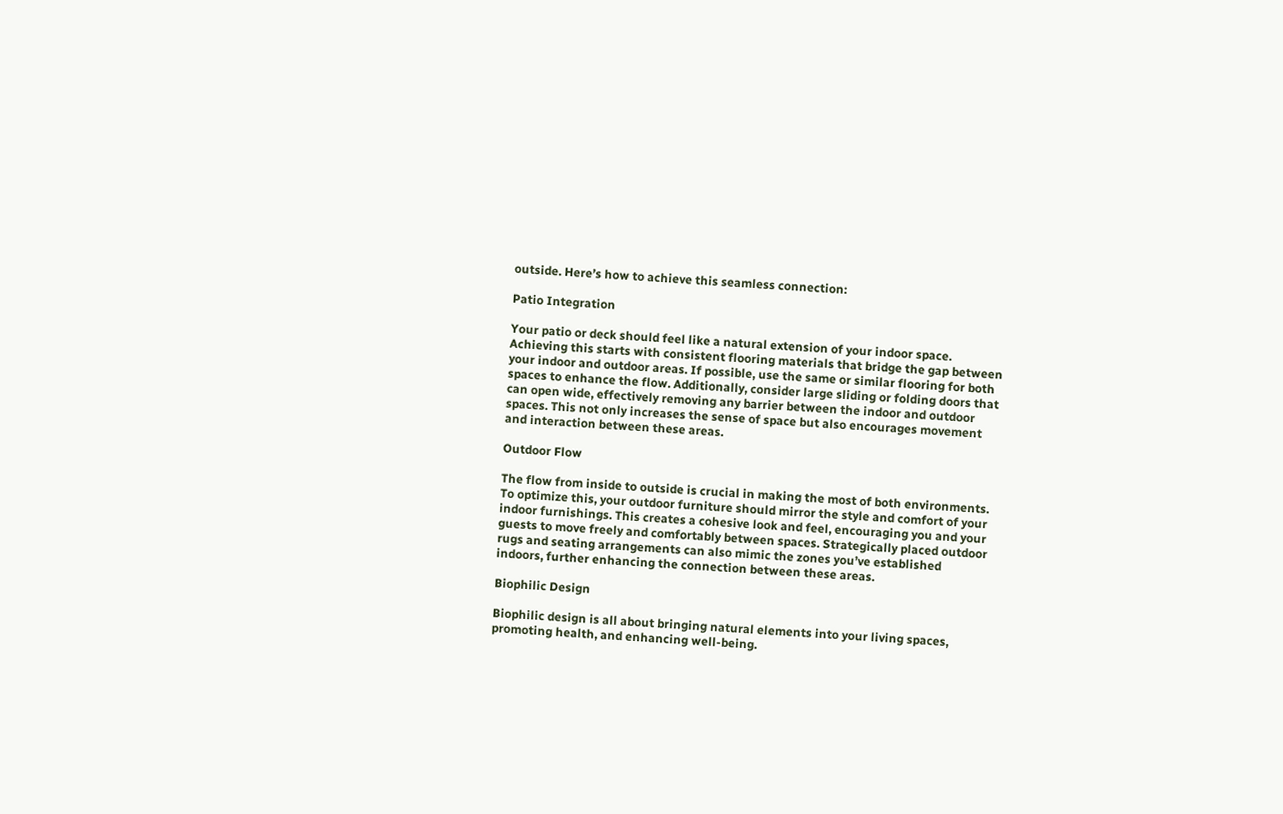outside. Here’s how to achieve this seamless connection:

Patio Integration

Your patio or deck should feel like a natural extension of your indoor space. Achieving this starts with consistent flooring materials that bridge the gap between your indoor and outdoor areas. If possible, use the same or similar flooring for both spaces to enhance the flow. Additionally, consider large sliding or folding doors that can open wide, effectively removing any barrier between the indoor and outdoor spaces. This not only increases the sense of space but also encourages movement and interaction between these areas.

Outdoor Flow

The flow from inside to outside is crucial in making the most of both environments. To optimize this, your outdoor furniture should mirror the style and comfort of your indoor furnishings. This creates a cohesive look and feel, encouraging you and your guests to move freely and comfortably between spaces. Strategically placed outdoor rugs and seating arrangements can also mimic the zones you’ve established indoors, further enhancing the connection between these areas.

Biophilic Design

Biophilic design is all about bringing natural elements into your living spaces, promoting health, and enhancing well-being.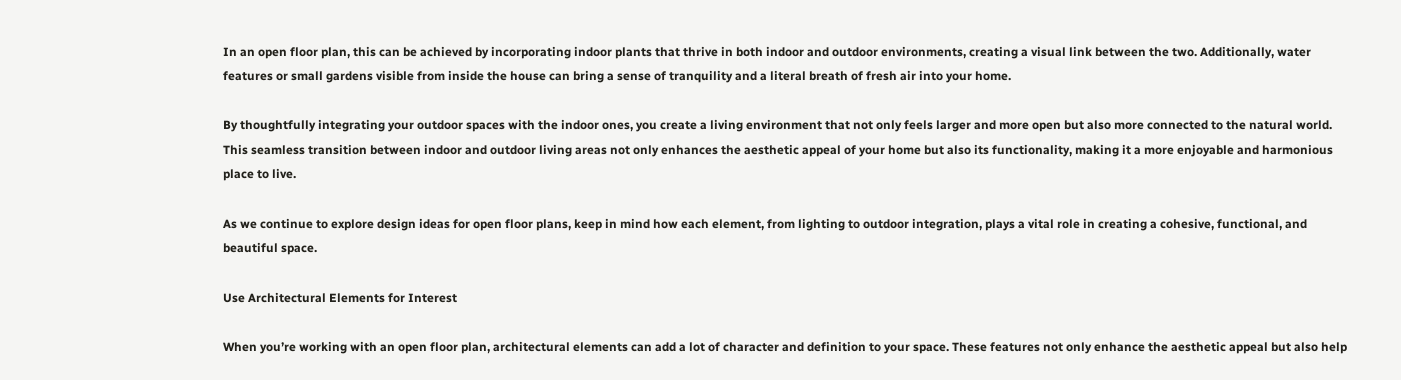In an open floor plan, this can be achieved by incorporating indoor plants that thrive in both indoor and outdoor environments, creating a visual link between the two. Additionally, water features or small gardens visible from inside the house can bring a sense of tranquility and a literal breath of fresh air into your home.

By thoughtfully integrating your outdoor spaces with the indoor ones, you create a living environment that not only feels larger and more open but also more connected to the natural world. This seamless transition between indoor and outdoor living areas not only enhances the aesthetic appeal of your home but also its functionality, making it a more enjoyable and harmonious place to live.

As we continue to explore design ideas for open floor plans, keep in mind how each element, from lighting to outdoor integration, plays a vital role in creating a cohesive, functional, and beautiful space.

Use Architectural Elements for Interest

When you’re working with an open floor plan, architectural elements can add a lot of character and definition to your space. These features not only enhance the aesthetic appeal but also help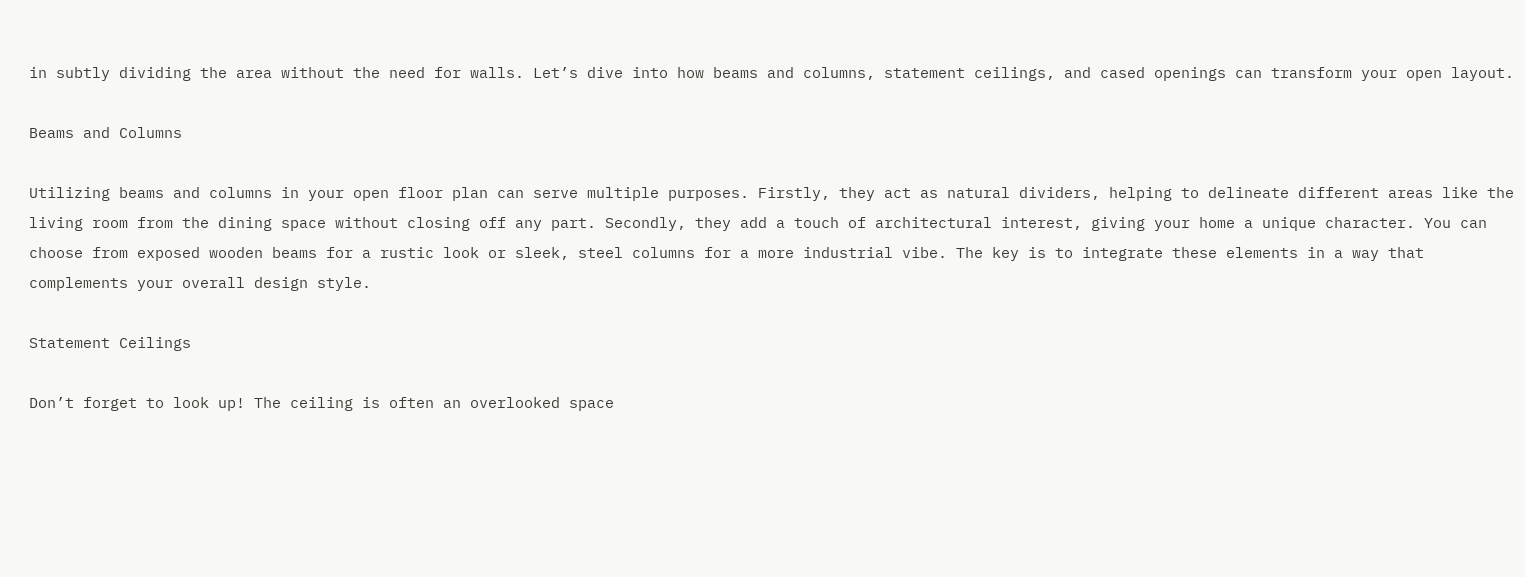in subtly dividing the area without the need for walls. Let’s dive into how beams and columns, statement ceilings, and cased openings can transform your open layout.

Beams and Columns

Utilizing beams and columns in your open floor plan can serve multiple purposes. Firstly, they act as natural dividers, helping to delineate different areas like the living room from the dining space without closing off any part. Secondly, they add a touch of architectural interest, giving your home a unique character. You can choose from exposed wooden beams for a rustic look or sleek, steel columns for a more industrial vibe. The key is to integrate these elements in a way that complements your overall design style.

Statement Ceilings

Don’t forget to look up! The ceiling is often an overlooked space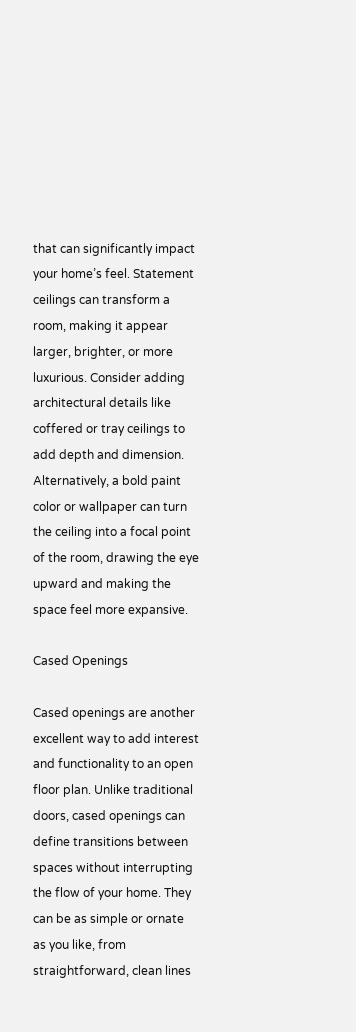that can significantly impact your home’s feel. Statement ceilings can transform a room, making it appear larger, brighter, or more luxurious. Consider adding architectural details like coffered or tray ceilings to add depth and dimension. Alternatively, a bold paint color or wallpaper can turn the ceiling into a focal point of the room, drawing the eye upward and making the space feel more expansive.

Cased Openings

Cased openings are another excellent way to add interest and functionality to an open floor plan. Unlike traditional doors, cased openings can define transitions between spaces without interrupting the flow of your home. They can be as simple or ornate as you like, from straightforward, clean lines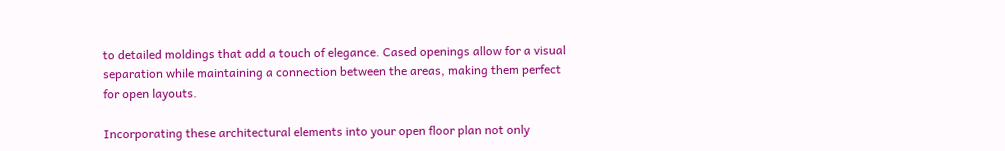to detailed moldings that add a touch of elegance. Cased openings allow for a visual separation while maintaining a connection between the areas, making them perfect for open layouts.

Incorporating these architectural elements into your open floor plan not only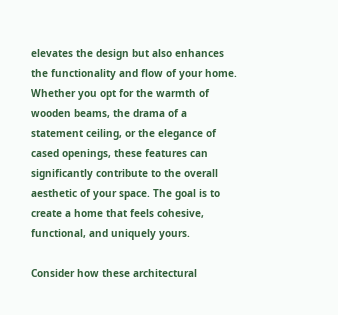elevates the design but also enhances the functionality and flow of your home. Whether you opt for the warmth of wooden beams, the drama of a statement ceiling, or the elegance of cased openings, these features can significantly contribute to the overall aesthetic of your space. The goal is to create a home that feels cohesive, functional, and uniquely yours.

Consider how these architectural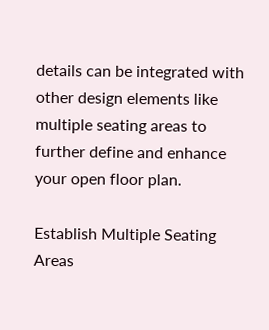details can be integrated with other design elements like multiple seating areas to further define and enhance your open floor plan.

Establish Multiple Seating Areas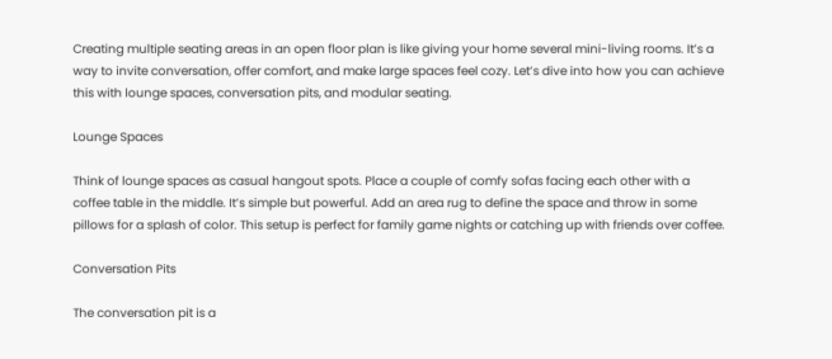Creating multiple seating areas in an open floor plan is like giving your home several mini-living rooms. It’s a way to invite conversation, offer comfort, and make large spaces feel cozy. Let’s dive into how you can achieve this with lounge spaces, conversation pits, and modular seating.

Lounge Spaces

Think of lounge spaces as casual hangout spots. Place a couple of comfy sofas facing each other with a coffee table in the middle. It’s simple but powerful. Add an area rug to define the space and throw in some pillows for a splash of color. This setup is perfect for family game nights or catching up with friends over coffee.

Conversation Pits

The conversation pit is a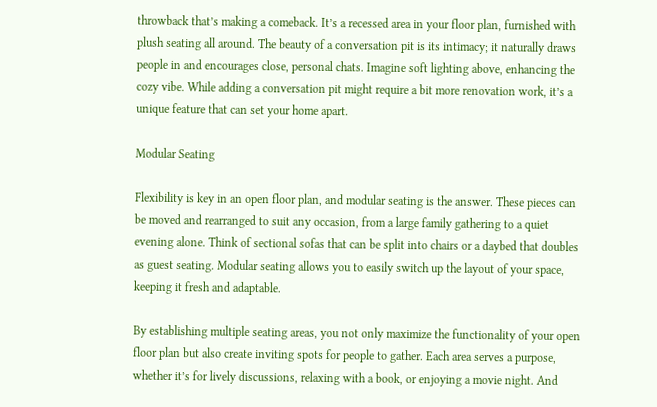throwback that’s making a comeback. It’s a recessed area in your floor plan, furnished with plush seating all around. The beauty of a conversation pit is its intimacy; it naturally draws people in and encourages close, personal chats. Imagine soft lighting above, enhancing the cozy vibe. While adding a conversation pit might require a bit more renovation work, it’s a unique feature that can set your home apart.

Modular Seating

Flexibility is key in an open floor plan, and modular seating is the answer. These pieces can be moved and rearranged to suit any occasion, from a large family gathering to a quiet evening alone. Think of sectional sofas that can be split into chairs or a daybed that doubles as guest seating. Modular seating allows you to easily switch up the layout of your space, keeping it fresh and adaptable.

By establishing multiple seating areas, you not only maximize the functionality of your open floor plan but also create inviting spots for people to gather. Each area serves a purpose, whether it’s for lively discussions, relaxing with a book, or enjoying a movie night. And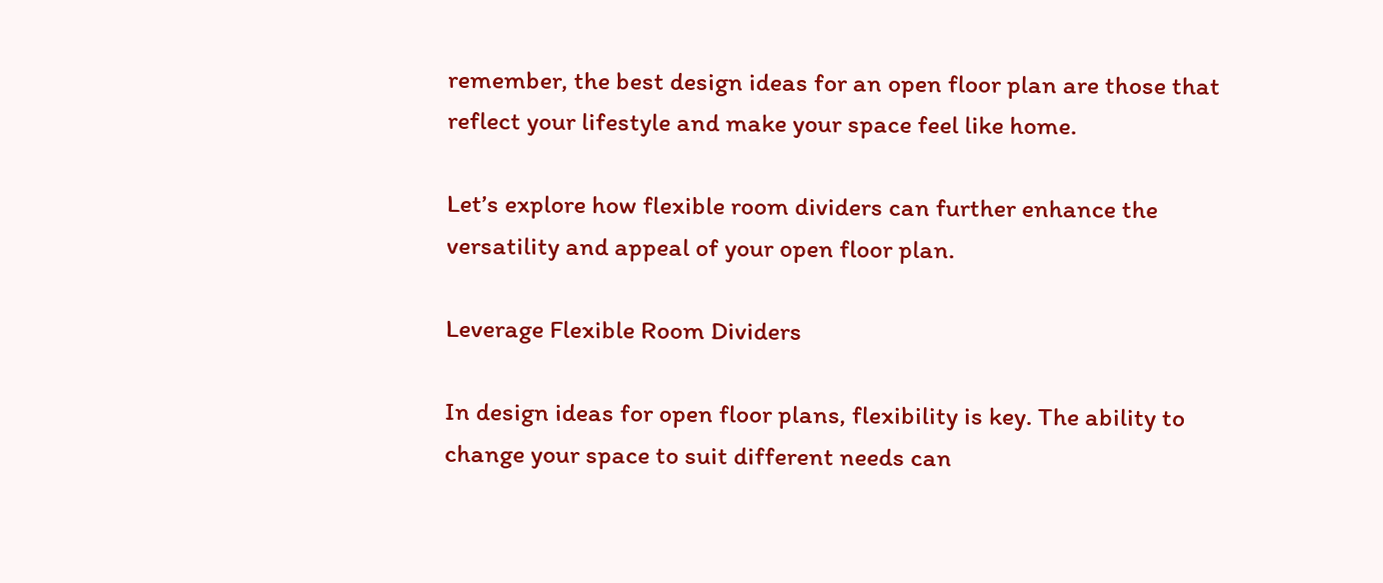remember, the best design ideas for an open floor plan are those that reflect your lifestyle and make your space feel like home.

Let’s explore how flexible room dividers can further enhance the versatility and appeal of your open floor plan.

Leverage Flexible Room Dividers

In design ideas for open floor plans, flexibility is key. The ability to change your space to suit different needs can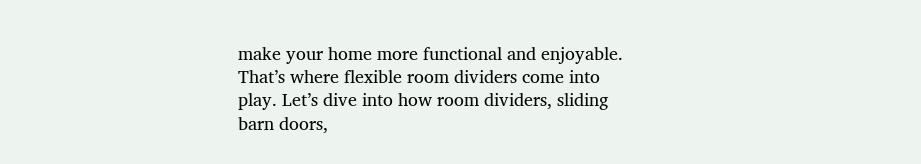make your home more functional and enjoyable. That’s where flexible room dividers come into play. Let’s dive into how room dividers, sliding barn doors,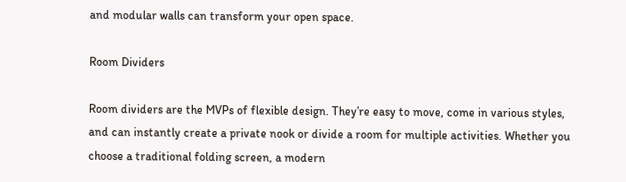and modular walls can transform your open space.

Room Dividers

Room dividers are the MVPs of flexible design. They’re easy to move, come in various styles, and can instantly create a private nook or divide a room for multiple activities. Whether you choose a traditional folding screen, a modern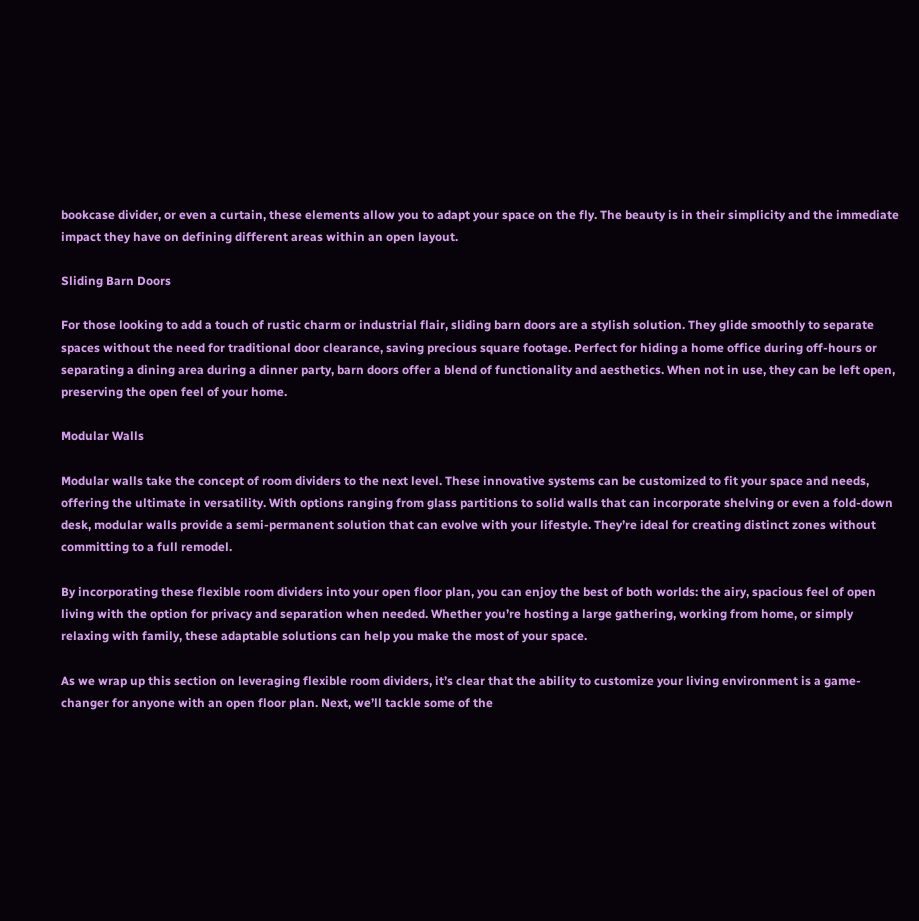bookcase divider, or even a curtain, these elements allow you to adapt your space on the fly. The beauty is in their simplicity and the immediate impact they have on defining different areas within an open layout.

Sliding Barn Doors

For those looking to add a touch of rustic charm or industrial flair, sliding barn doors are a stylish solution. They glide smoothly to separate spaces without the need for traditional door clearance, saving precious square footage. Perfect for hiding a home office during off-hours or separating a dining area during a dinner party, barn doors offer a blend of functionality and aesthetics. When not in use, they can be left open, preserving the open feel of your home.

Modular Walls

Modular walls take the concept of room dividers to the next level. These innovative systems can be customized to fit your space and needs, offering the ultimate in versatility. With options ranging from glass partitions to solid walls that can incorporate shelving or even a fold-down desk, modular walls provide a semi-permanent solution that can evolve with your lifestyle. They’re ideal for creating distinct zones without committing to a full remodel.

By incorporating these flexible room dividers into your open floor plan, you can enjoy the best of both worlds: the airy, spacious feel of open living with the option for privacy and separation when needed. Whether you’re hosting a large gathering, working from home, or simply relaxing with family, these adaptable solutions can help you make the most of your space.

As we wrap up this section on leveraging flexible room dividers, it’s clear that the ability to customize your living environment is a game-changer for anyone with an open floor plan. Next, we’ll tackle some of the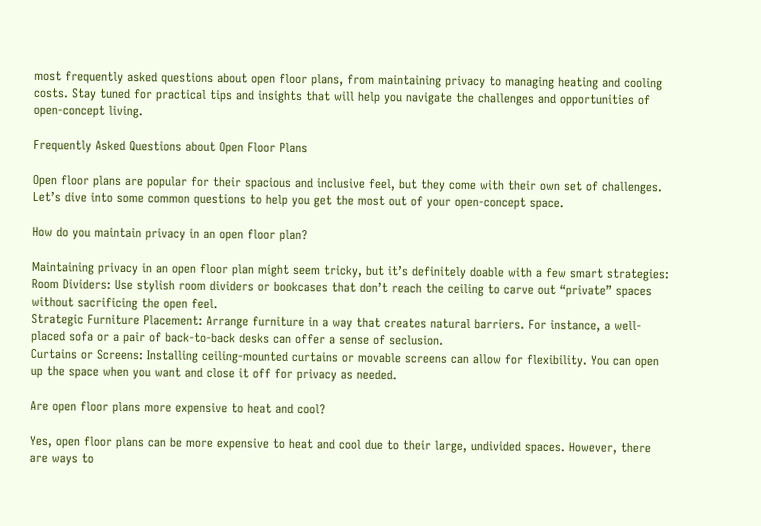most frequently asked questions about open floor plans, from maintaining privacy to managing heating and cooling costs. Stay tuned for practical tips and insights that will help you navigate the challenges and opportunities of open-concept living.

Frequently Asked Questions about Open Floor Plans

Open floor plans are popular for their spacious and inclusive feel, but they come with their own set of challenges. Let’s dive into some common questions to help you get the most out of your open-concept space.

How do you maintain privacy in an open floor plan?

Maintaining privacy in an open floor plan might seem tricky, but it’s definitely doable with a few smart strategies:
Room Dividers: Use stylish room dividers or bookcases that don’t reach the ceiling to carve out “private” spaces without sacrificing the open feel.
Strategic Furniture Placement: Arrange furniture in a way that creates natural barriers. For instance, a well-placed sofa or a pair of back-to-back desks can offer a sense of seclusion.
Curtains or Screens: Installing ceiling-mounted curtains or movable screens can allow for flexibility. You can open up the space when you want and close it off for privacy as needed.

Are open floor plans more expensive to heat and cool?

Yes, open floor plans can be more expensive to heat and cool due to their large, undivided spaces. However, there are ways to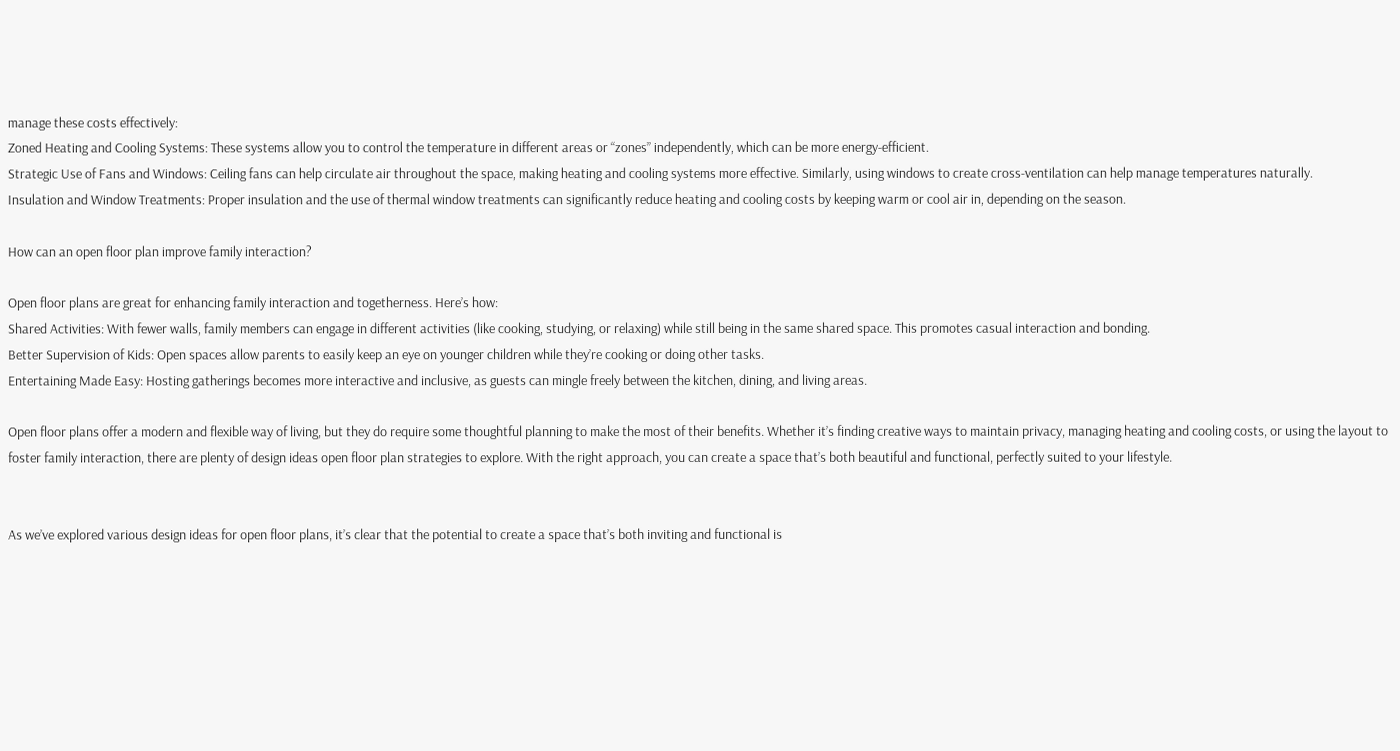manage these costs effectively:
Zoned Heating and Cooling Systems: These systems allow you to control the temperature in different areas or “zones” independently, which can be more energy-efficient.
Strategic Use of Fans and Windows: Ceiling fans can help circulate air throughout the space, making heating and cooling systems more effective. Similarly, using windows to create cross-ventilation can help manage temperatures naturally.
Insulation and Window Treatments: Proper insulation and the use of thermal window treatments can significantly reduce heating and cooling costs by keeping warm or cool air in, depending on the season.

How can an open floor plan improve family interaction?

Open floor plans are great for enhancing family interaction and togetherness. Here’s how:
Shared Activities: With fewer walls, family members can engage in different activities (like cooking, studying, or relaxing) while still being in the same shared space. This promotes casual interaction and bonding.
Better Supervision of Kids: Open spaces allow parents to easily keep an eye on younger children while they’re cooking or doing other tasks.
Entertaining Made Easy: Hosting gatherings becomes more interactive and inclusive, as guests can mingle freely between the kitchen, dining, and living areas.

Open floor plans offer a modern and flexible way of living, but they do require some thoughtful planning to make the most of their benefits. Whether it’s finding creative ways to maintain privacy, managing heating and cooling costs, or using the layout to foster family interaction, there are plenty of design ideas open floor plan strategies to explore. With the right approach, you can create a space that’s both beautiful and functional, perfectly suited to your lifestyle.


As we’ve explored various design ideas for open floor plans, it’s clear that the potential to create a space that’s both inviting and functional is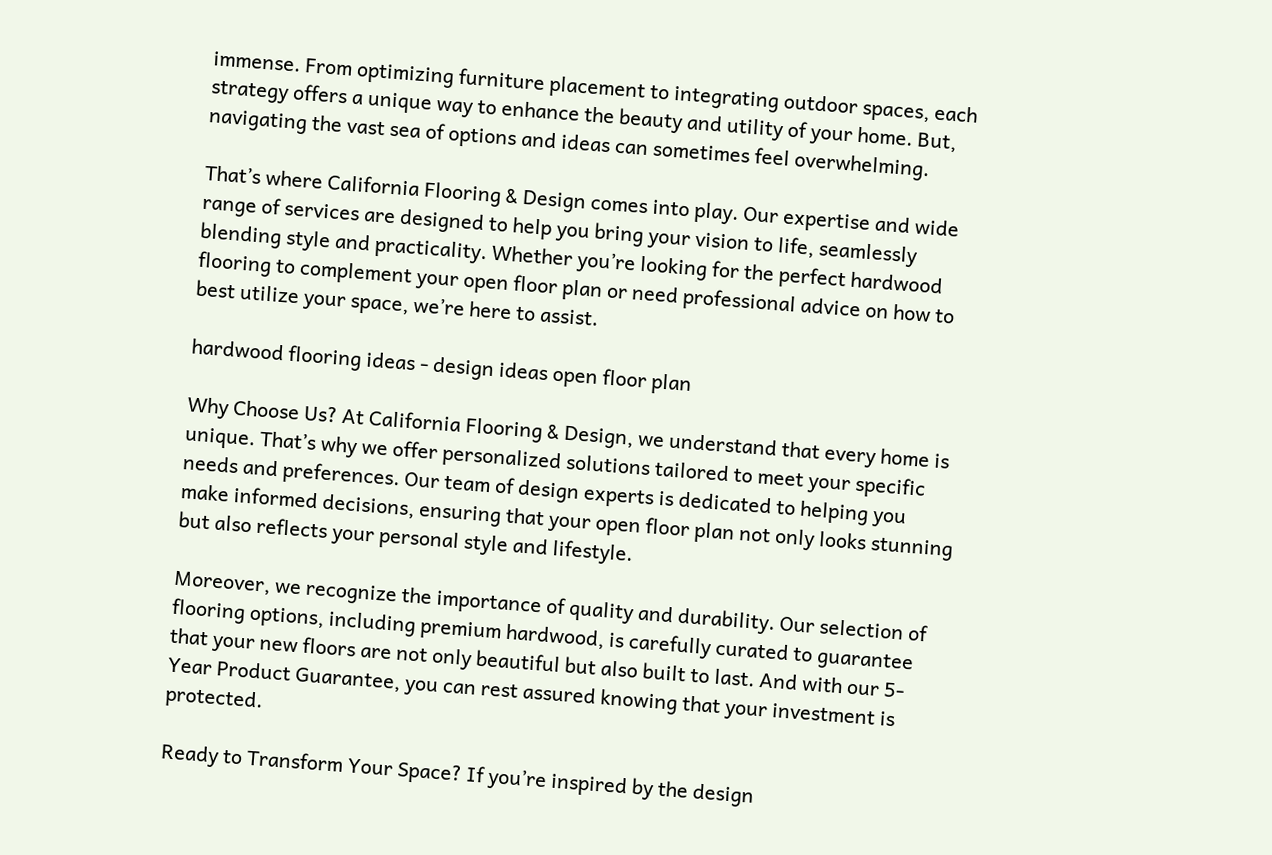immense. From optimizing furniture placement to integrating outdoor spaces, each strategy offers a unique way to enhance the beauty and utility of your home. But, navigating the vast sea of options and ideas can sometimes feel overwhelming.

That’s where California Flooring & Design comes into play. Our expertise and wide range of services are designed to help you bring your vision to life, seamlessly blending style and practicality. Whether you’re looking for the perfect hardwood flooring to complement your open floor plan or need professional advice on how to best utilize your space, we’re here to assist.

hardwood flooring ideas - design ideas open floor plan

Why Choose Us? At California Flooring & Design, we understand that every home is unique. That’s why we offer personalized solutions tailored to meet your specific needs and preferences. Our team of design experts is dedicated to helping you make informed decisions, ensuring that your open floor plan not only looks stunning but also reflects your personal style and lifestyle.

Moreover, we recognize the importance of quality and durability. Our selection of flooring options, including premium hardwood, is carefully curated to guarantee that your new floors are not only beautiful but also built to last. And with our 5-Year Product Guarantee, you can rest assured knowing that your investment is protected.

Ready to Transform Your Space? If you’re inspired by the design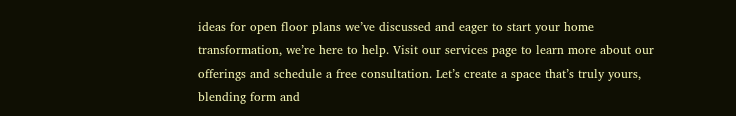ideas for open floor plans we’ve discussed and eager to start your home transformation, we’re here to help. Visit our services page to learn more about our offerings and schedule a free consultation. Let’s create a space that’s truly yours, blending form and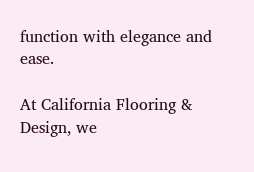function with elegance and ease.

At California Flooring & Design, we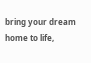bring your dream home to life,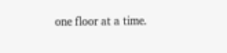one floor at a time.